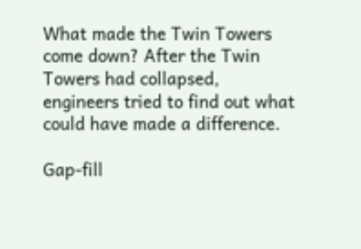What made the Twin Towers come down? After the Twin Towers had collapsed, engineers tried to find out what could have made a difference.

Gap-fill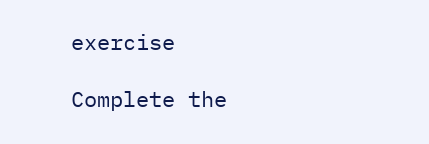exercise

Complete the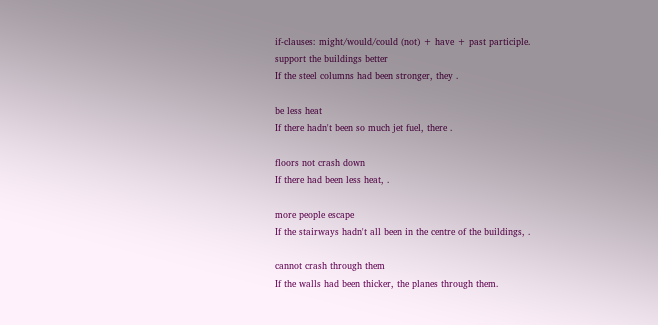if-clauses: might/would/could (not) + have + past participle.
support the buildings better
If the steel columns had been stronger, they .

be less heat
If there hadn't been so much jet fuel, there .

floors not crash down
If there had been less heat, .

more people escape
If the stairways hadn't all been in the centre of the buildings, .

cannot crash through them
If the walls had been thicker, the planes through them.